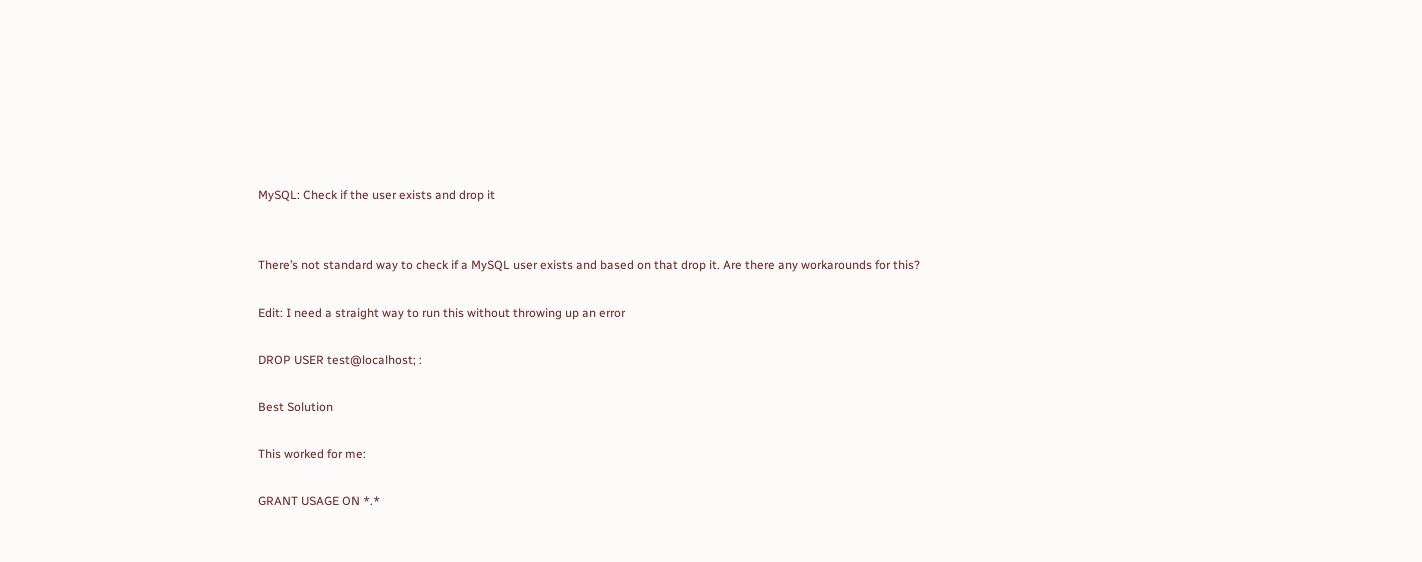MySQL: Check if the user exists and drop it


There’s not standard way to check if a MySQL user exists and based on that drop it. Are there any workarounds for this?

Edit: I need a straight way to run this without throwing up an error

DROP USER test@localhost; :

Best Solution

This worked for me:

GRANT USAGE ON *.*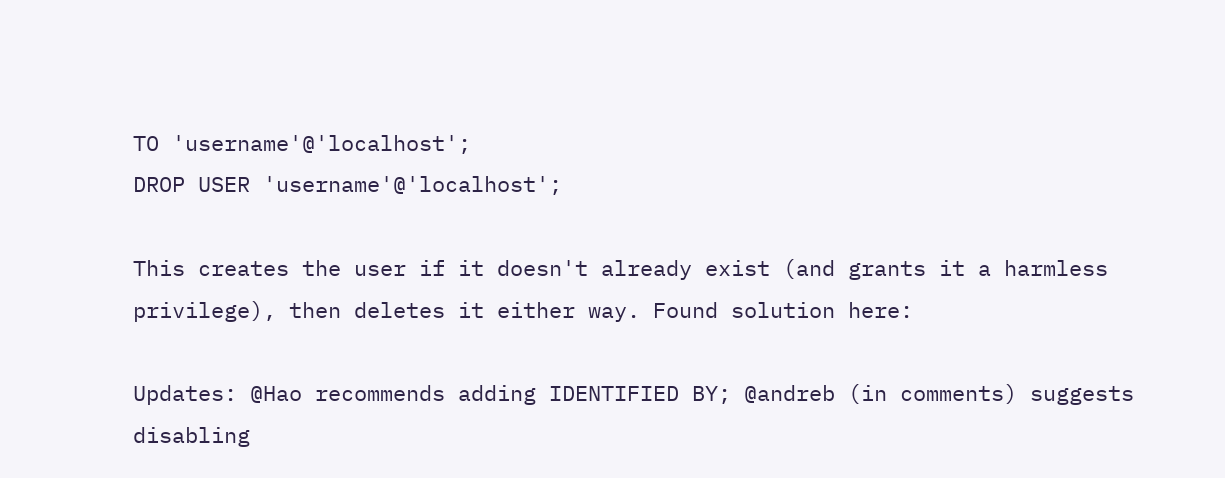TO 'username'@'localhost';
DROP USER 'username'@'localhost';

This creates the user if it doesn't already exist (and grants it a harmless privilege), then deletes it either way. Found solution here:

Updates: @Hao recommends adding IDENTIFIED BY; @andreb (in comments) suggests disabling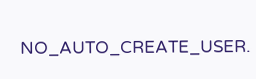NO_AUTO_CREATE_USER.